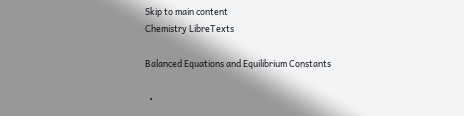Skip to main content
Chemistry LibreTexts

Balanced Equations and Equilibrium Constants

  •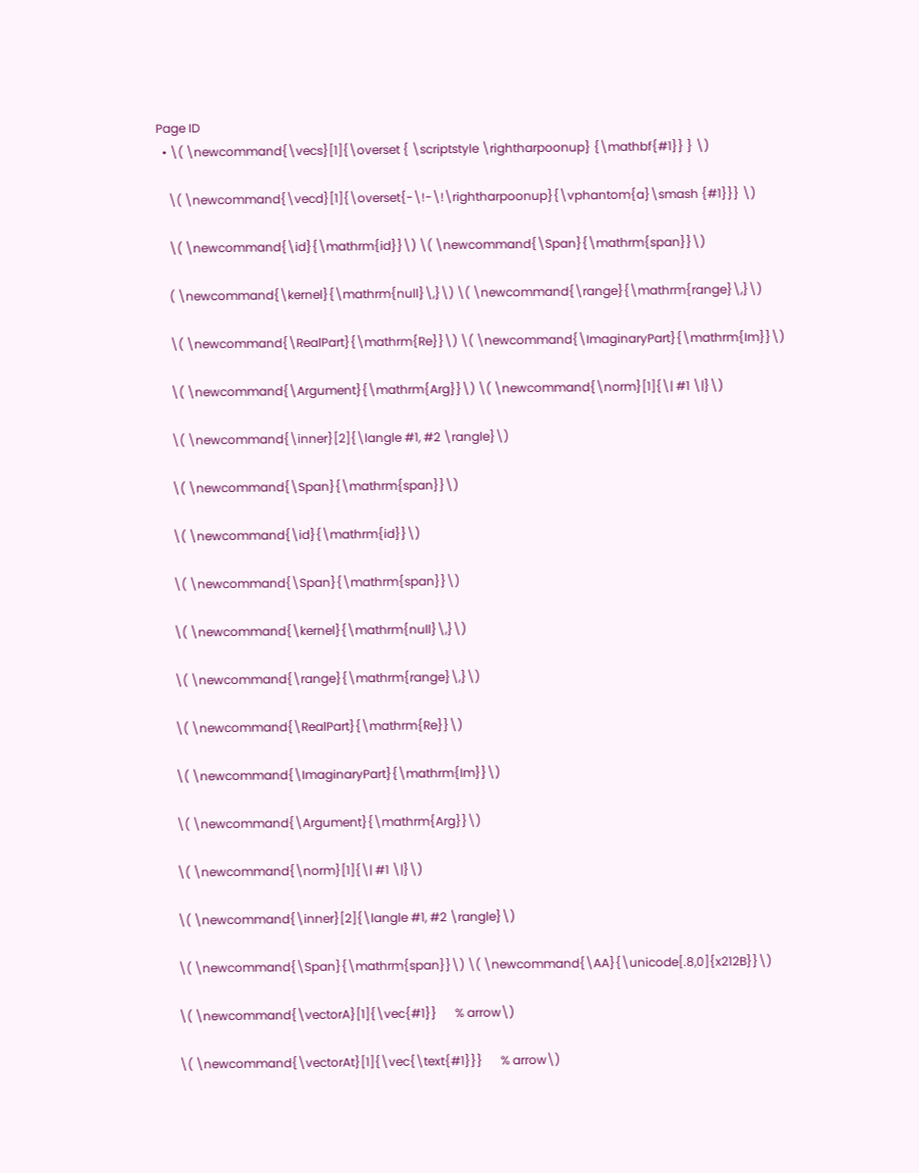Page ID
  • \( \newcommand{\vecs}[1]{\overset { \scriptstyle \rightharpoonup} {\mathbf{#1}} } \)

    \( \newcommand{\vecd}[1]{\overset{-\!-\!\rightharpoonup}{\vphantom{a}\smash {#1}}} \)

    \( \newcommand{\id}{\mathrm{id}}\) \( \newcommand{\Span}{\mathrm{span}}\)

    ( \newcommand{\kernel}{\mathrm{null}\,}\) \( \newcommand{\range}{\mathrm{range}\,}\)

    \( \newcommand{\RealPart}{\mathrm{Re}}\) \( \newcommand{\ImaginaryPart}{\mathrm{Im}}\)

    \( \newcommand{\Argument}{\mathrm{Arg}}\) \( \newcommand{\norm}[1]{\| #1 \|}\)

    \( \newcommand{\inner}[2]{\langle #1, #2 \rangle}\)

    \( \newcommand{\Span}{\mathrm{span}}\)

    \( \newcommand{\id}{\mathrm{id}}\)

    \( \newcommand{\Span}{\mathrm{span}}\)

    \( \newcommand{\kernel}{\mathrm{null}\,}\)

    \( \newcommand{\range}{\mathrm{range}\,}\)

    \( \newcommand{\RealPart}{\mathrm{Re}}\)

    \( \newcommand{\ImaginaryPart}{\mathrm{Im}}\)

    \( \newcommand{\Argument}{\mathrm{Arg}}\)

    \( \newcommand{\norm}[1]{\| #1 \|}\)

    \( \newcommand{\inner}[2]{\langle #1, #2 \rangle}\)

    \( \newcommand{\Span}{\mathrm{span}}\) \( \newcommand{\AA}{\unicode[.8,0]{x212B}}\)

    \( \newcommand{\vectorA}[1]{\vec{#1}}      % arrow\)

    \( \newcommand{\vectorAt}[1]{\vec{\text{#1}}}      % arrow\)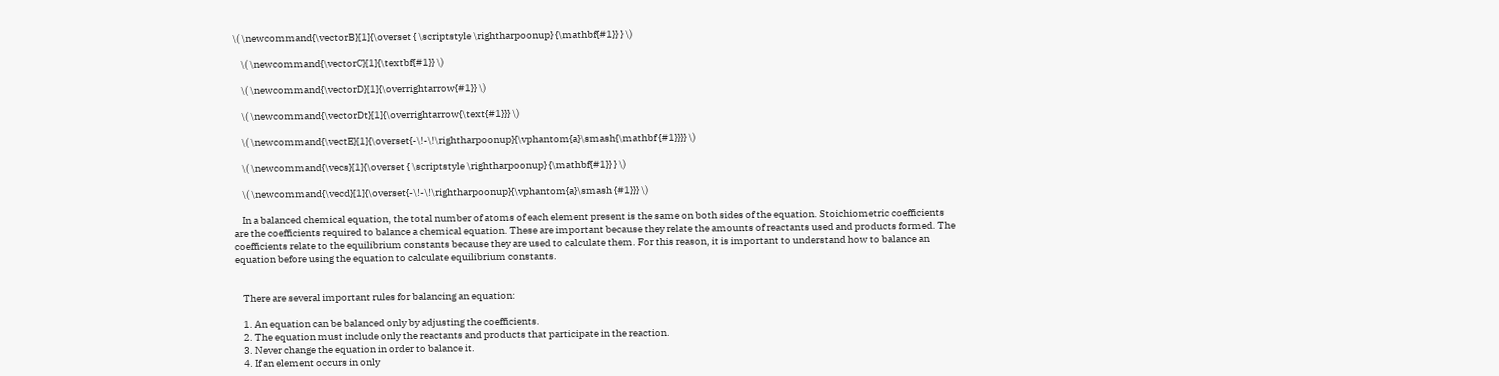\( \newcommand{\vectorB}[1]{\overset { \scriptstyle \rightharpoonup} {\mathbf{#1}} } \)

    \( \newcommand{\vectorC}[1]{\textbf{#1}} \)

    \( \newcommand{\vectorD}[1]{\overrightarrow{#1}} \)

    \( \newcommand{\vectorDt}[1]{\overrightarrow{\text{#1}}} \)

    \( \newcommand{\vectE}[1]{\overset{-\!-\!\rightharpoonup}{\vphantom{a}\smash{\mathbf {#1}}}} \)

    \( \newcommand{\vecs}[1]{\overset { \scriptstyle \rightharpoonup} {\mathbf{#1}} } \)

    \( \newcommand{\vecd}[1]{\overset{-\!-\!\rightharpoonup}{\vphantom{a}\smash {#1}}} \)

    In a balanced chemical equation, the total number of atoms of each element present is the same on both sides of the equation. Stoichiometric coefficients are the coefficients required to balance a chemical equation. These are important because they relate the amounts of reactants used and products formed. The coefficients relate to the equilibrium constants because they are used to calculate them. For this reason, it is important to understand how to balance an equation before using the equation to calculate equilibrium constants.


    There are several important rules for balancing an equation:

    1. An equation can be balanced only by adjusting the coefficients.
    2. The equation must include only the reactants and products that participate in the reaction.
    3. Never change the equation in order to balance it.
    4. If an element occurs in only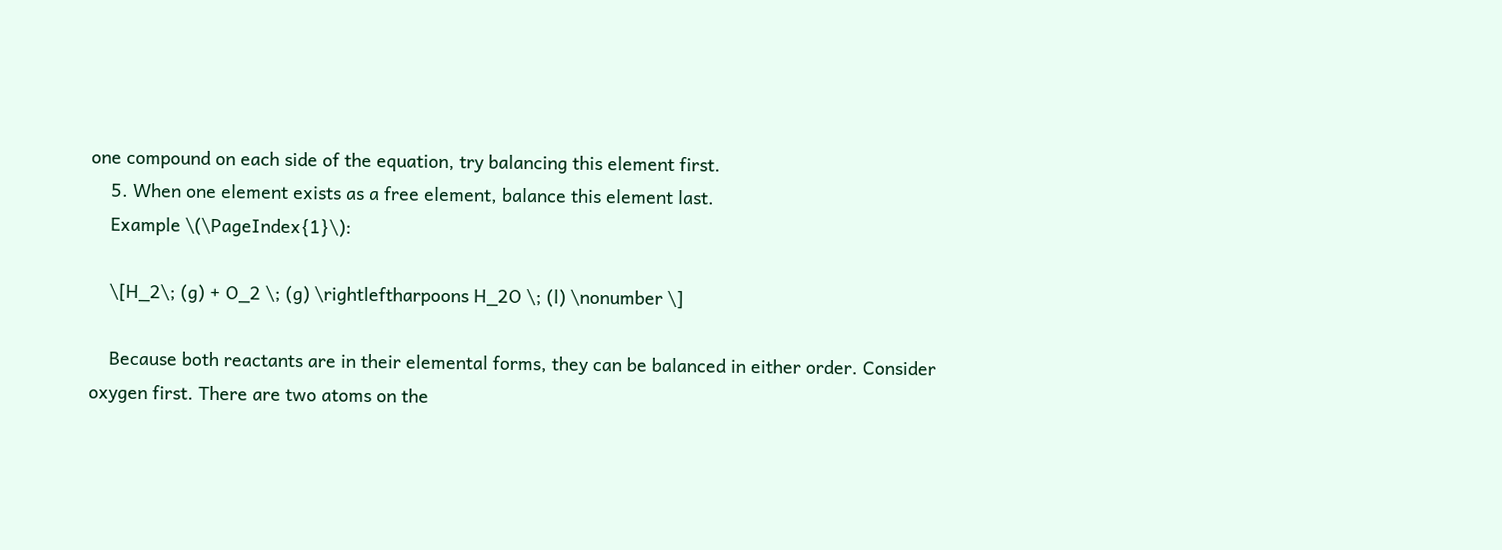one compound on each side of the equation, try balancing this element first.
    5. When one element exists as a free element, balance this element last.
    Example \(\PageIndex{1}\):

    \[H_2\; (g) + O_2 \; (g) \rightleftharpoons H_2O \; (l) \nonumber \]

    Because both reactants are in their elemental forms, they can be balanced in either order. Consider oxygen first. There are two atoms on the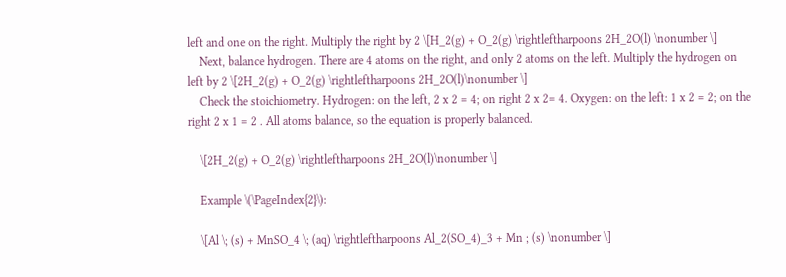left and one on the right. Multiply the right by 2 \[H_2(g) + O_2(g) \rightleftharpoons 2H_2O(l) \nonumber \]
    Next, balance hydrogen. There are 4 atoms on the right, and only 2 atoms on the left. Multiply the hydrogen on left by 2 \[2H_2(g) + O_2(g) \rightleftharpoons 2H_2O(l)\nonumber \]
    Check the stoichiometry. Hydrogen: on the left, 2 x 2 = 4; on right 2 x 2= 4. Oxygen: on the left: 1 x 2 = 2; on the right 2 x 1 = 2 . All atoms balance, so the equation is properly balanced.

    \[2H_2(g) + O_2(g) \rightleftharpoons 2H_2O(l)\nonumber \]

    Example \(\PageIndex{2}\):

    \[Al \; (s) + MnSO_4 \; (aq) \rightleftharpoons Al_2(SO_4)_3 + Mn ; (s) \nonumber \]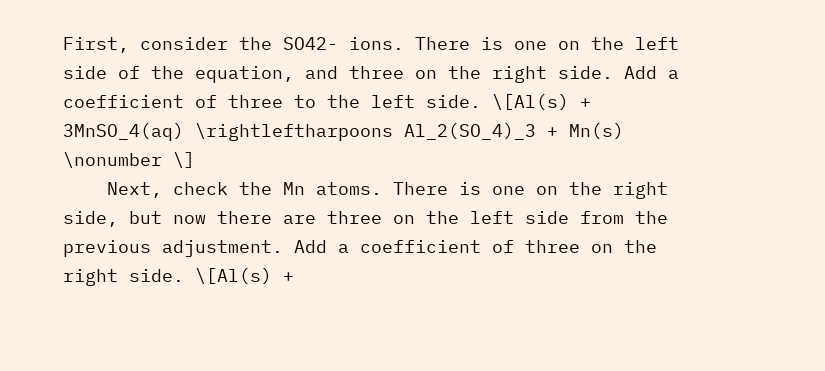First, consider the SO42- ions. There is one on the left side of the equation, and three on the right side. Add a coefficient of three to the left side. \[Al(s) + 3MnSO_4(aq) \rightleftharpoons Al_2(SO_4)_3 + Mn(s) \nonumber \]
    Next, check the Mn atoms. There is one on the right side, but now there are three on the left side from the previous adjustment. Add a coefficient of three on the right side. \[Al(s) +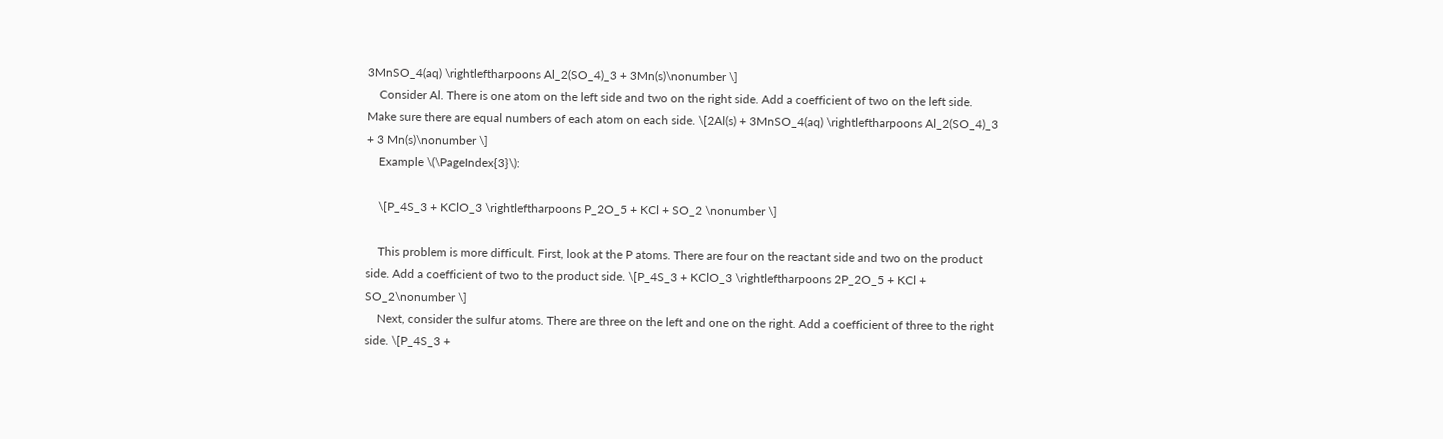3MnSO_4(aq) \rightleftharpoons Al_2(SO_4)_3 + 3Mn(s)\nonumber \]
    Consider Al. There is one atom on the left side and two on the right side. Add a coefficient of two on the left side. Make sure there are equal numbers of each atom on each side. \[2Al(s) + 3MnSO_4(aq) \rightleftharpoons Al_2(SO_4)_3 + 3 Mn(s)\nonumber \]
    Example \(\PageIndex{3}\):

    \[P_4S_3 + KClO_3 \rightleftharpoons P_2O_5 + KCl + SO_2 \nonumber \]

    This problem is more difficult. First, look at the P atoms. There are four on the reactant side and two on the product side. Add a coefficient of two to the product side. \[P_4S_3 + KClO_3 \rightleftharpoons 2P_2O_5 + KCl + SO_2\nonumber \]
    Next, consider the sulfur atoms. There are three on the left and one on the right. Add a coefficient of three to the right side. \[P_4S_3 +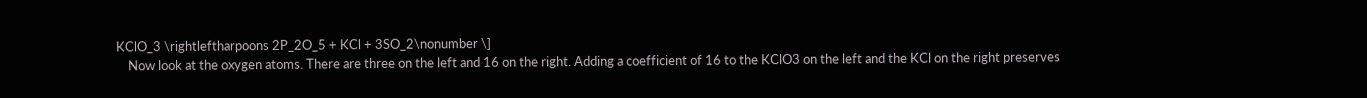KClO_3 \rightleftharpoons 2P_2O_5 + KCl + 3SO_2\nonumber \]
    Now look at the oxygen atoms. There are three on the left and 16 on the right. Adding a coefficient of 16 to the KClO3 on the left and the KCl on the right preserves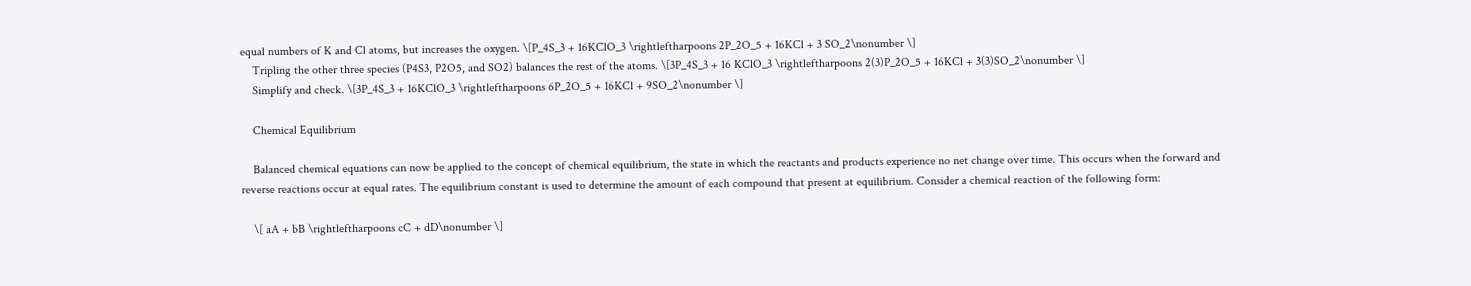equal numbers of K and Cl atoms, but increases the oxygen. \[P_4S_3 + 16KClO_3 \rightleftharpoons 2P_2O_5 + 16KCl + 3 SO_2\nonumber \]
    Tripling the other three species (P4S3, P2O5, and SO2) balances the rest of the atoms. \[3P_4S_3 + 16 KClO_3 \rightleftharpoons 2(3)P_2O_5 + 16KCl + 3(3)SO_2\nonumber \]
    Simplify and check. \[3P_4S_3 + 16KClO_3 \rightleftharpoons 6P_2O_5 + 16KCl + 9SO_2\nonumber \]

    Chemical Equilibrium

    Balanced chemical equations can now be applied to the concept of chemical equilibrium, the state in which the reactants and products experience no net change over time. This occurs when the forward and reverse reactions occur at equal rates. The equilibrium constant is used to determine the amount of each compound that present at equilibrium. Consider a chemical reaction of the following form:

    \[ aA + bB \rightleftharpoons cC + dD\nonumber \]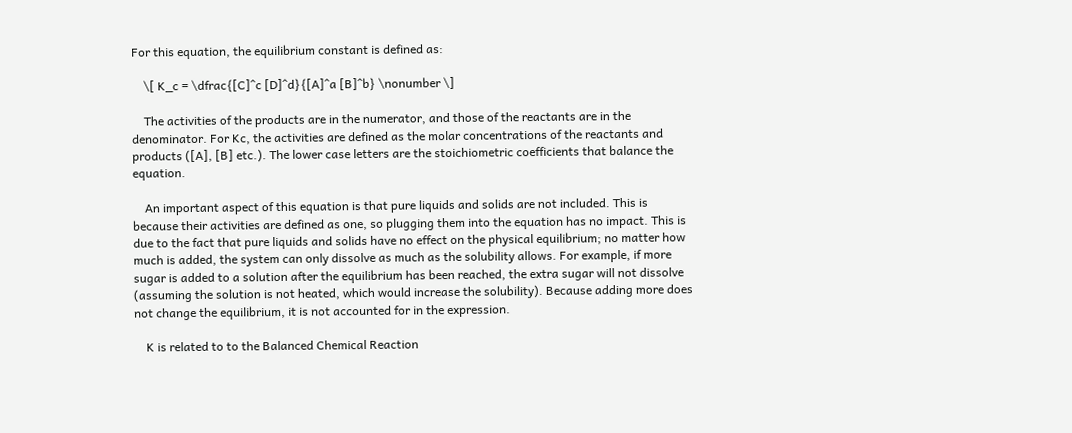For this equation, the equilibrium constant is defined as:

    \[ K_c = \dfrac{[C]^c [D]^d}{[A]^a [B]^b} \nonumber \]

    The activities of the products are in the numerator, and those of the reactants are in the denominator. For Kc, the activities are defined as the molar concentrations of the reactants and products ([A], [B] etc.). The lower case letters are the stoichiometric coefficients that balance the equation.

    An important aspect of this equation is that pure liquids and solids are not included. This is because their activities are defined as one, so plugging them into the equation has no impact. This is due to the fact that pure liquids and solids have no effect on the physical equilibrium; no matter how much is added, the system can only dissolve as much as the solubility allows. For example, if more sugar is added to a solution after the equilibrium has been reached, the extra sugar will not dissolve (assuming the solution is not heated, which would increase the solubility). Because adding more does not change the equilibrium, it is not accounted for in the expression.

    K is related to to the Balanced Chemical Reaction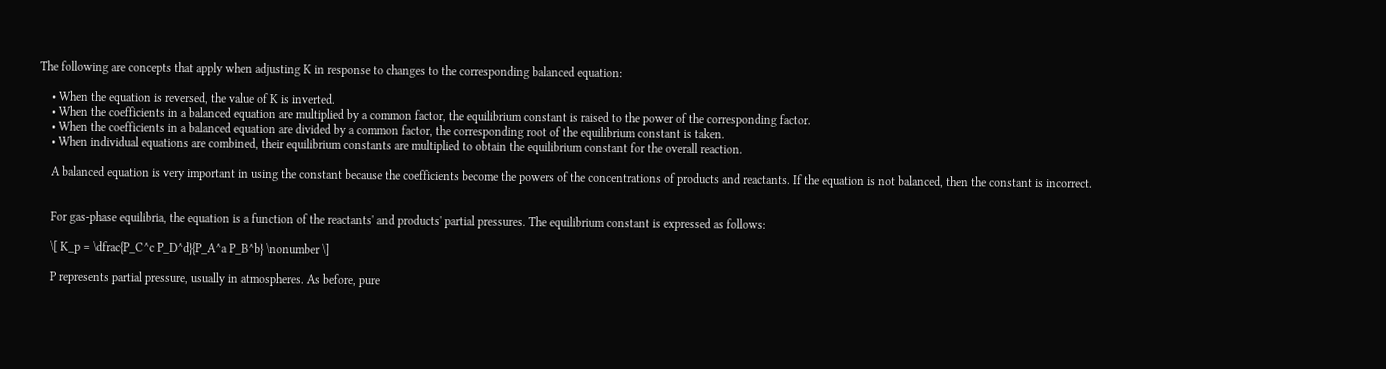The following are concepts that apply when adjusting K in response to changes to the corresponding balanced equation:

    • When the equation is reversed, the value of K is inverted.
    • When the coefficients in a balanced equation are multiplied by a common factor, the equilibrium constant is raised to the power of the corresponding factor.
    • When the coefficients in a balanced equation are divided by a common factor, the corresponding root of the equilibrium constant is taken.
    • When individual equations are combined, their equilibrium constants are multiplied to obtain the equilibrium constant for the overall reaction.

    A balanced equation is very important in using the constant because the coefficients become the powers of the concentrations of products and reactants. If the equation is not balanced, then the constant is incorrect.


    For gas-phase equilibria, the equation is a function of the reactants' and products' partial pressures. The equilibrium constant is expressed as follows:

    \[ K_p = \dfrac{P_C^c P_D^d}{P_A^a P_B^b} \nonumber \]

    P represents partial pressure, usually in atmospheres. As before, pure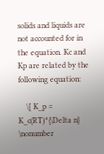solids and liquids are not accounted for in the equation. Kc and Kp are related by the following equation:

    \[ K_p = K_c(RT)^{\Delta n} \nonumber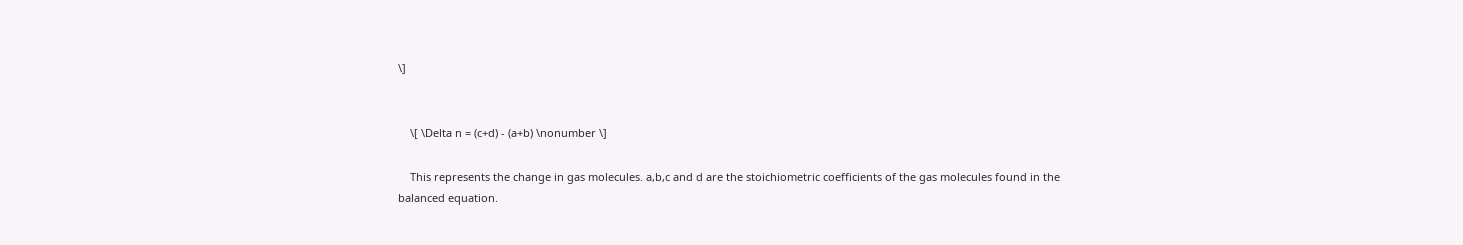\]


    \[ \Delta n = (c+d) - (a+b) \nonumber \]

    This represents the change in gas molecules. a,b,c and d are the stoichiometric coefficients of the gas molecules found in the balanced equation.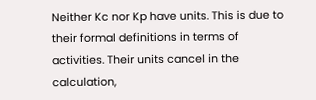Neither Kc nor Kp have units. This is due to their formal definitions in terms of activities. Their units cancel in the calculation,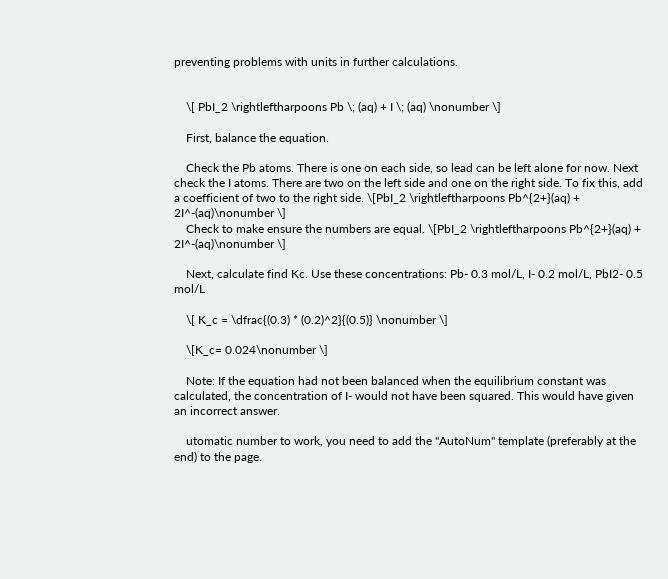preventing problems with units in further calculations.


    \[ PbI_2 \rightleftharpoons Pb \; (aq) + I \; (aq) \nonumber \]

    First, balance the equation.

    Check the Pb atoms. There is one on each side, so lead can be left alone for now. Next check the I atoms. There are two on the left side and one on the right side. To fix this, add a coefficient of two to the right side. \[PbI_2 \rightleftharpoons Pb^{2+}(aq) + 2I^-(aq)\nonumber \]
    Check to make ensure the numbers are equal. \[PbI_2 \rightleftharpoons Pb^{2+}(aq) + 2I^-(aq)\nonumber \]

    Next, calculate find Kc. Use these concentrations: Pb- 0.3 mol/L, I- 0.2 mol/L, PbI2- 0.5 mol/L

    \[ K_c = \dfrac{(0.3) * (0.2)^2}{(0.5)} \nonumber \]

    \[K_c= 0.024\nonumber \]

    Note: If the equation had not been balanced when the equilibrium constant was calculated, the concentration of I- would not have been squared. This would have given an incorrect answer.

    utomatic number to work, you need to add the "AutoNum" template (preferably at the end) to the page.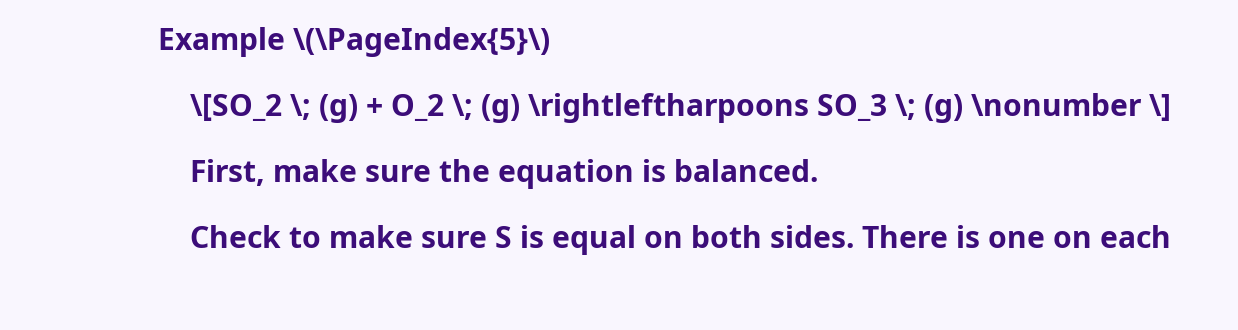Example \(\PageIndex{5}\)

    \[SO_2 \; (g) + O_2 \; (g) \rightleftharpoons SO_3 \; (g) \nonumber \]

    First, make sure the equation is balanced.

    Check to make sure S is equal on both sides. There is one on each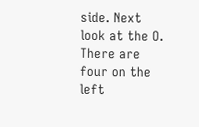side. Next look at the O. There are four on the left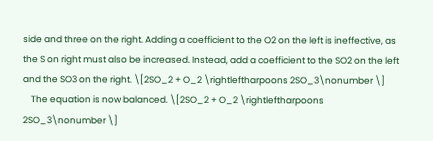side and three on the right. Adding a coefficient to the O2 on the left is ineffective, as the S on right must also be increased. Instead, add a coefficient to the SO2 on the left and the SO3 on the right. \[2SO_2 + O_2 \rightleftharpoons 2SO_3\nonumber \]
    The equation is now balanced. \[2SO_2 + O_2 \rightleftharpoons 2SO_3\nonumber \]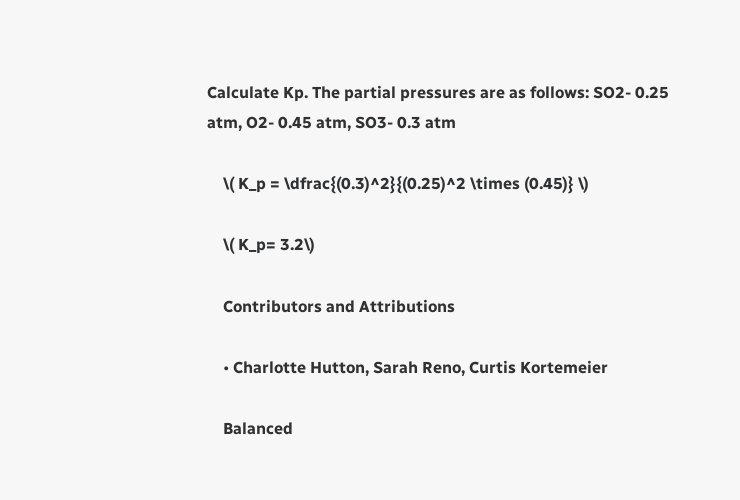Calculate Kp. The partial pressures are as follows: SO2- 0.25 atm, O2- 0.45 atm, SO3- 0.3 atm

    \( K_p = \dfrac{(0.3)^2}{(0.25)^2 \times (0.45)} \)

    \( K_p= 3.2\)

    Contributors and Attributions

    • Charlotte Hutton, Sarah Reno, Curtis Kortemeier

    Balanced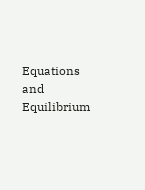Equations and Equilibrium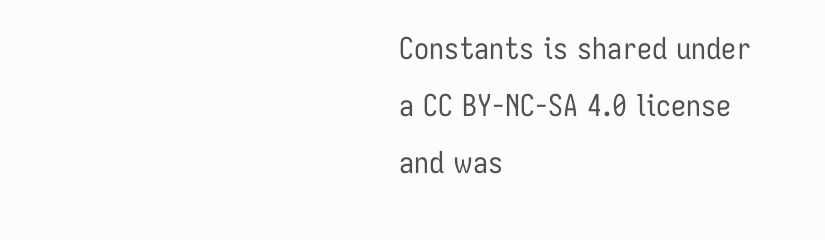Constants is shared under a CC BY-NC-SA 4.0 license and was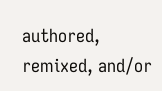authored, remixed, and/or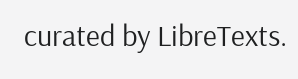curated by LibreTexts.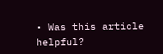• Was this article helpful?